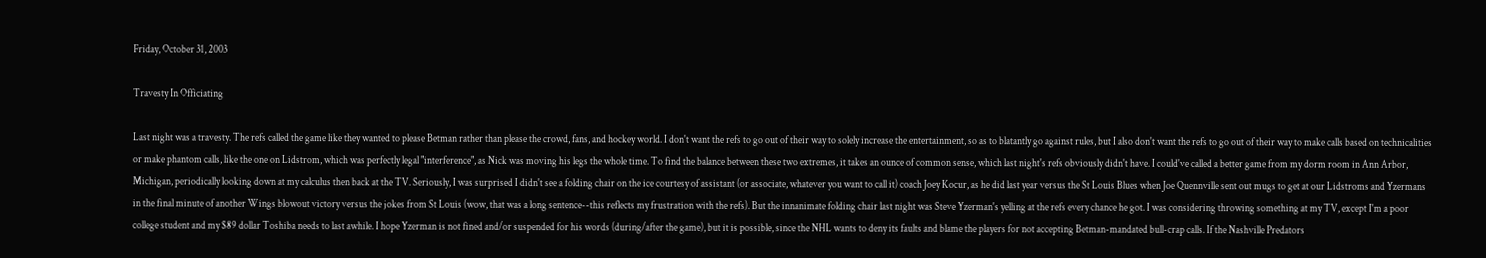Friday, October 31, 2003

Travesty In Officiating

Last night was a travesty. The refs called the game like they wanted to please Betman rather than please the crowd, fans, and hockey world. I don't want the refs to go out of their way to solely increase the entertainment, so as to blatantly go against rules, but I also don't want the refs to go out of their way to make calls based on technicalities or make phantom calls, like the one on Lidstrom, which was perfectly legal "interference", as Nick was moving his legs the whole time. To find the balance between these two extremes, it takes an ounce of common sense, which last night's refs obviously didn't have. I could've called a better game from my dorm room in Ann Arbor, Michigan, periodically looking down at my calculus then back at the TV. Seriously, I was surprised I didn't see a folding chair on the ice courtesy of assistant (or associate, whatever you want to call it) coach Joey Kocur, as he did last year versus the St Louis Blues when Joe Quennville sent out mugs to get at our Lidstroms and Yzermans in the final minute of another Wings blowout victory versus the jokes from St Louis (wow, that was a long sentence--this reflects my frustration with the refs). But the innanimate folding chair last night was Steve Yzerman's yelling at the refs every chance he got. I was considering throwing something at my TV, except I'm a poor college student and my $89 dollar Toshiba needs to last awhile. I hope Yzerman is not fined and/or suspended for his words (during/after the game), but it is possible, since the NHL wants to deny its faults and blame the players for not accepting Betman-mandated bull-crap calls. If the Nashville Predators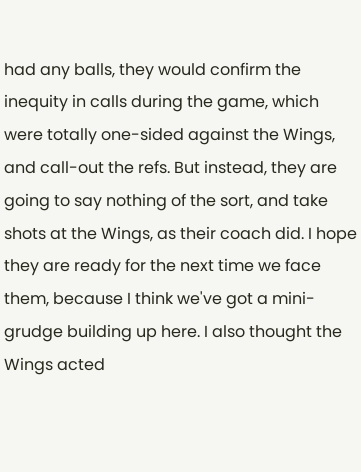had any balls, they would confirm the inequity in calls during the game, which were totally one-sided against the Wings, and call-out the refs. But instead, they are going to say nothing of the sort, and take shots at the Wings, as their coach did. I hope they are ready for the next time we face them, because I think we've got a mini-grudge building up here. I also thought the Wings acted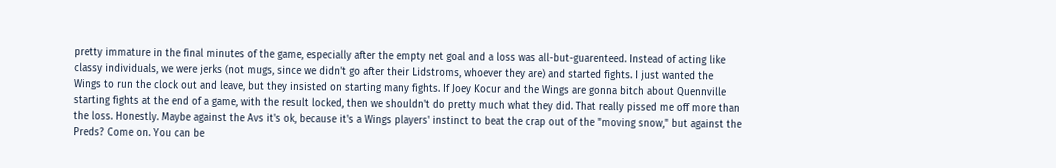pretty immature in the final minutes of the game, especially after the empty net goal and a loss was all-but-guarenteed. Instead of acting like classy individuals, we were jerks (not mugs, since we didn't go after their Lidstroms, whoever they are) and started fights. I just wanted the Wings to run the clock out and leave, but they insisted on starting many fights. If Joey Kocur and the Wings are gonna bitch about Quennville starting fights at the end of a game, with the result locked, then we shouldn't do pretty much what they did. That really pissed me off more than the loss. Honestly. Maybe against the Avs it's ok, because it's a Wings players' instinct to beat the crap out of the "moving snow," but against the Preds? Come on. You can be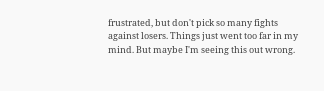frustrated, but don't pick so many fights against losers. Things just went too far in my mind. But maybe I'm seeing this out wrong.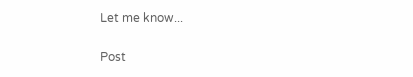Let me know...


Post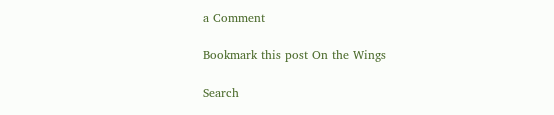a Comment

Bookmark this post On the Wings

Search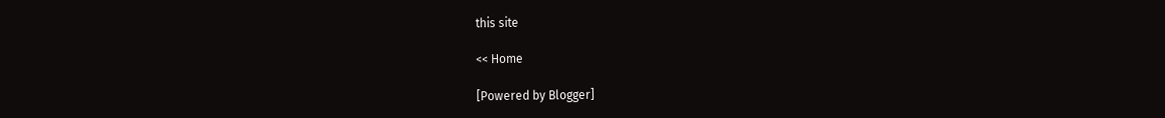this site

<< Home

[Powered by Blogger]